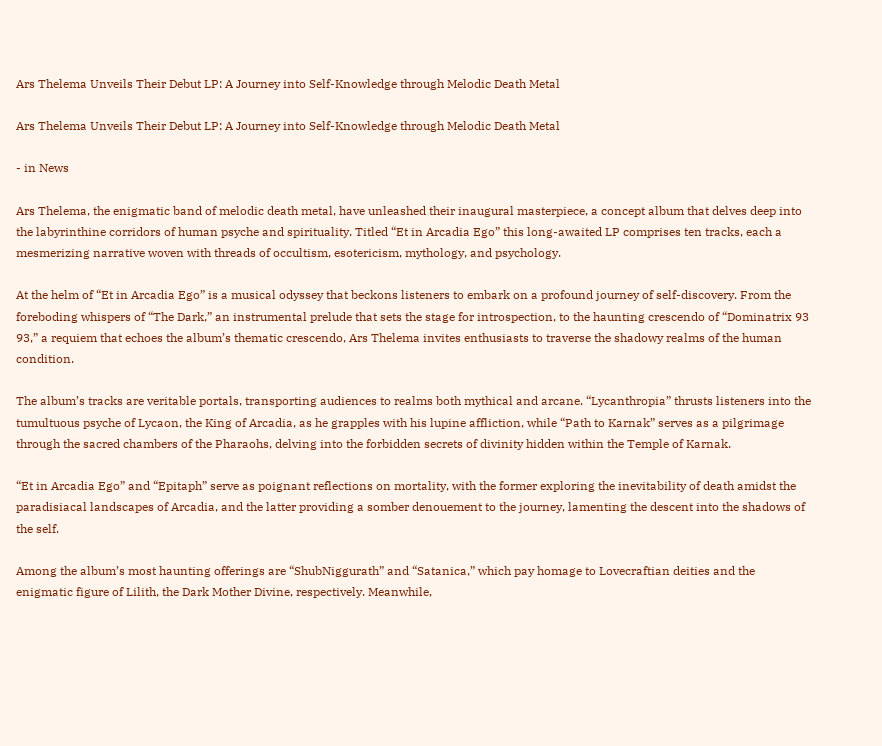Ars Thelema Unveils Their Debut LP: A Journey into Self-Knowledge through Melodic Death Metal

Ars Thelema Unveils Their Debut LP: A Journey into Self-Knowledge through Melodic Death Metal

- in News

Ars Thelema, the enigmatic band of melodic death metal, have unleashed their inaugural masterpiece, a concept album that delves deep into the labyrinthine corridors of human psyche and spirituality. Titled “Et in Arcadia Ego” this long-awaited LP comprises ten tracks, each a mesmerizing narrative woven with threads of occultism, esotericism, mythology, and psychology.

At the helm of “Et in Arcadia Ego” is a musical odyssey that beckons listeners to embark on a profound journey of self-discovery. From the foreboding whispers of “The Dark,” an instrumental prelude that sets the stage for introspection, to the haunting crescendo of “Dominatrix 93 93,” a requiem that echoes the album’s thematic crescendo, Ars Thelema invites enthusiasts to traverse the shadowy realms of the human condition.

The album’s tracks are veritable portals, transporting audiences to realms both mythical and arcane. “Lycanthropia” thrusts listeners into the tumultuous psyche of Lycaon, the King of Arcadia, as he grapples with his lupine affliction, while “Path to Karnak” serves as a pilgrimage through the sacred chambers of the Pharaohs, delving into the forbidden secrets of divinity hidden within the Temple of Karnak.

“Et in Arcadia Ego” and “Epitaph” serve as poignant reflections on mortality, with the former exploring the inevitability of death amidst the paradisiacal landscapes of Arcadia, and the latter providing a somber denouement to the journey, lamenting the descent into the shadows of the self.

Among the album’s most haunting offerings are “ShubNiggurath” and “Satanica,” which pay homage to Lovecraftian deities and the enigmatic figure of Lilith, the Dark Mother Divine, respectively. Meanwhile,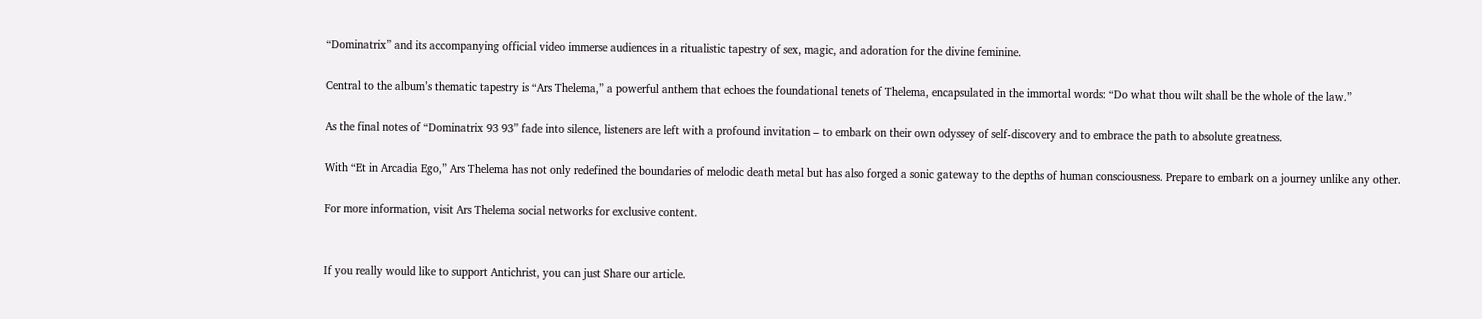“Dominatrix” and its accompanying official video immerse audiences in a ritualistic tapestry of sex, magic, and adoration for the divine feminine.

Central to the album’s thematic tapestry is “Ars Thelema,” a powerful anthem that echoes the foundational tenets of Thelema, encapsulated in the immortal words: “Do what thou wilt shall be the whole of the law.”

As the final notes of “Dominatrix 93 93” fade into silence, listeners are left with a profound invitation – to embark on their own odyssey of self-discovery and to embrace the path to absolute greatness.

With “Et in Arcadia Ego,” Ars Thelema has not only redefined the boundaries of melodic death metal but has also forged a sonic gateway to the depths of human consciousness. Prepare to embark on a journey unlike any other.

For more information, visit Ars Thelema social networks for exclusive content.


If you really would like to support Antichrist, you can just Share our article.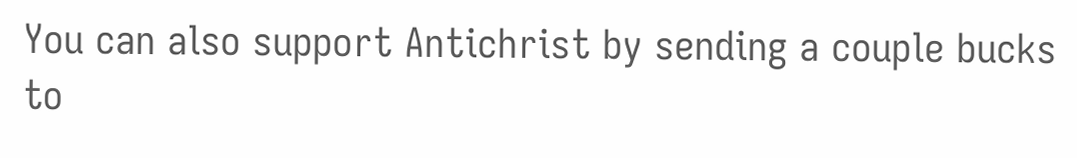You can also support Antichrist by sending a couple bucks to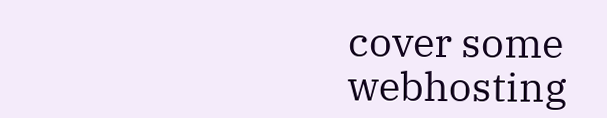cover some webhosting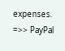expenses.
=>> PayPal